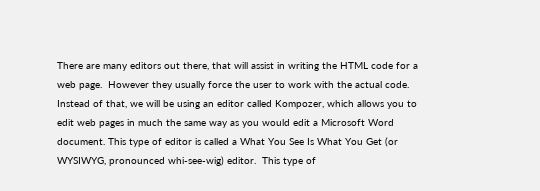There are many editors out there, that will assist in writing the HTML code for a web page.  However they usually force the user to work with the actual code.  Instead of that, we will be using an editor called Kompozer, which allows you to edit web pages in much the same way as you would edit a Microsoft Word document. This type of editor is called a What You See Is What You Get (or WYSIWYG, pronounced whi-see-wig) editor.  This type of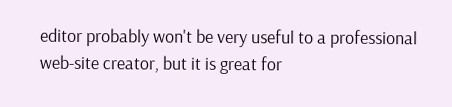editor probably won't be very useful to a professional web-site creator, but it is great for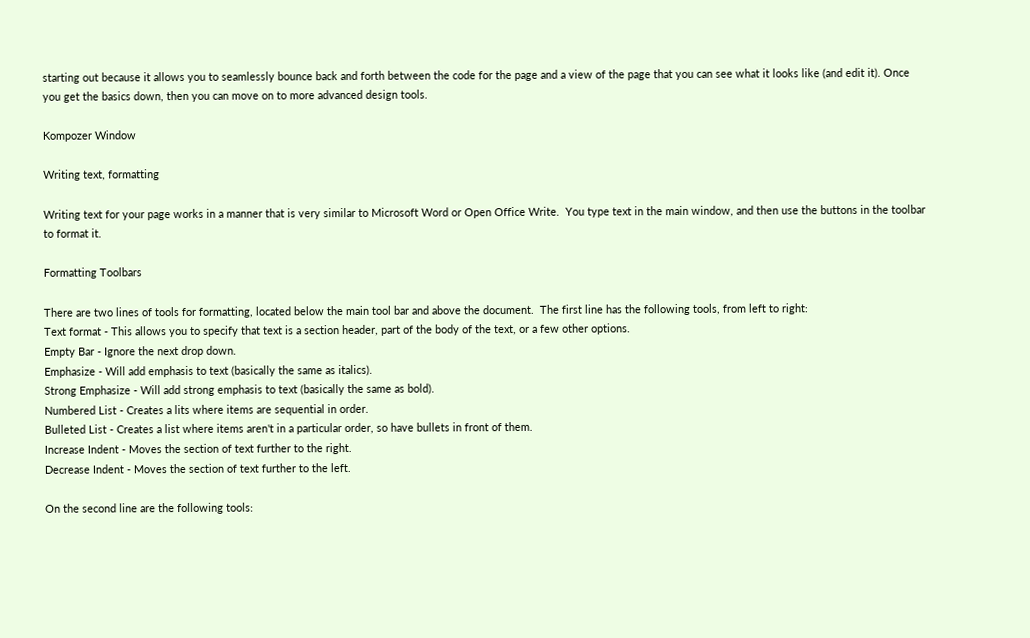starting out because it allows you to seamlessly bounce back and forth between the code for the page and a view of the page that you can see what it looks like (and edit it). Once you get the basics down, then you can move on to more advanced design tools.

Kompozer Window

Writing text, formatting

Writing text for your page works in a manner that is very similar to Microsoft Word or Open Office Write.  You type text in the main window, and then use the buttons in the toolbar to format it.

Formatting Toolbars

There are two lines of tools for formatting, located below the main tool bar and above the document.  The first line has the following tools, from left to right:
Text format - This allows you to specify that text is a section header, part of the body of the text, or a few other options.
Empty Bar - Ignore the next drop down.
Emphasize - Will add emphasis to text (basically the same as italics).
Strong Emphasize - Will add strong emphasis to text (basically the same as bold).
Numbered List - Creates a lits where items are sequential in order.
Bulleted List - Creates a list where items aren't in a particular order, so have bullets in front of them.
Increase Indent - Moves the section of text further to the right.
Decrease Indent - Moves the section of text further to the left.

On the second line are the following tools: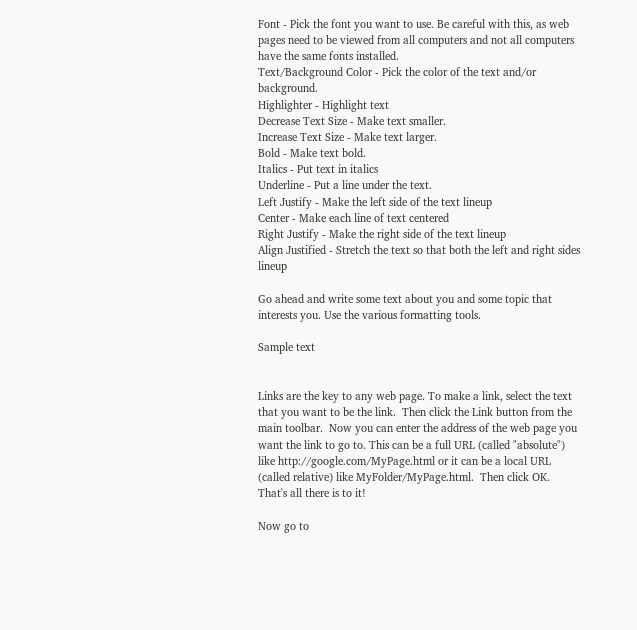Font - Pick the font you want to use. Be careful with this, as web pages need to be viewed from all computers and not all computers have the same fonts installed.
Text/Background Color - Pick the color of the text and/or background.
Highlighter - Highlight text
Decrease Text Size - Make text smaller.
Increase Text Size - Make text larger.
Bold - Make text bold.
Italics - Put text in italics
Underline - Put a line under the text.
Left Justify - Make the left side of the text lineup
Center - Make each line of text centered
Right Justify - Make the right side of the text lineup
Align Justified - Stretch the text so that both the left and right sides lineup

Go ahead and write some text about you and some topic that interests you. Use the various formatting tools.

Sample text


Links are the key to any web page. To make a link, select the text that you want to be the link.  Then click the Link button from the main toolbar.  Now you can enter the address of the web page you want the link to go to. This can be a full URL (called "absolute") like http://google.com/MyPage.html or it can be a local URL (called relative) like MyFolder/MyPage.html.  Then click OK.  That's all there is to it!

Now go to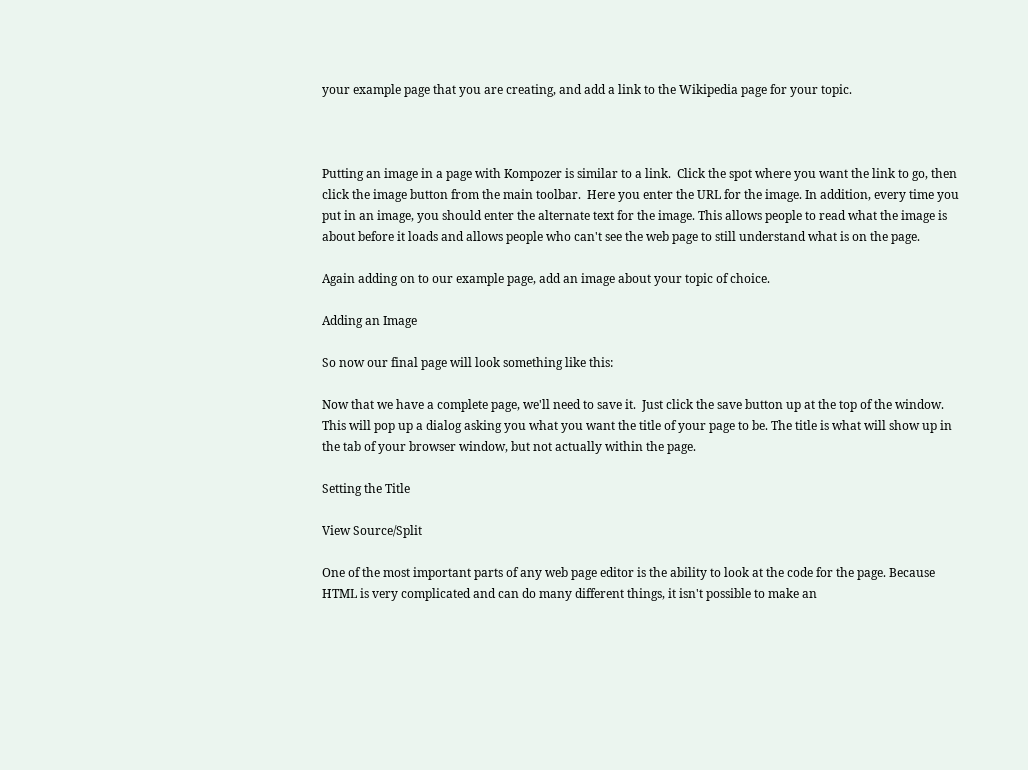your example page that you are creating, and add a link to the Wikipedia page for your topic.



Putting an image in a page with Kompozer is similar to a link.  Click the spot where you want the link to go, then click the image button from the main toolbar.  Here you enter the URL for the image. In addition, every time you put in an image, you should enter the alternate text for the image. This allows people to read what the image is about before it loads and allows people who can't see the web page to still understand what is on the page.

Again adding on to our example page, add an image about your topic of choice.

Adding an Image

So now our final page will look something like this:

Now that we have a complete page, we'll need to save it.  Just click the save button up at the top of the window. This will pop up a dialog asking you what you want the title of your page to be. The title is what will show up in the tab of your browser window, but not actually within the page.

Setting the Title

View Source/Split

One of the most important parts of any web page editor is the ability to look at the code for the page. Because HTML is very complicated and can do many different things, it isn't possible to make an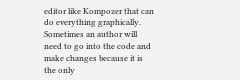editor like Kompozer that can do everything graphically. Sometimes an author will need to go into the code and make changes because it is the only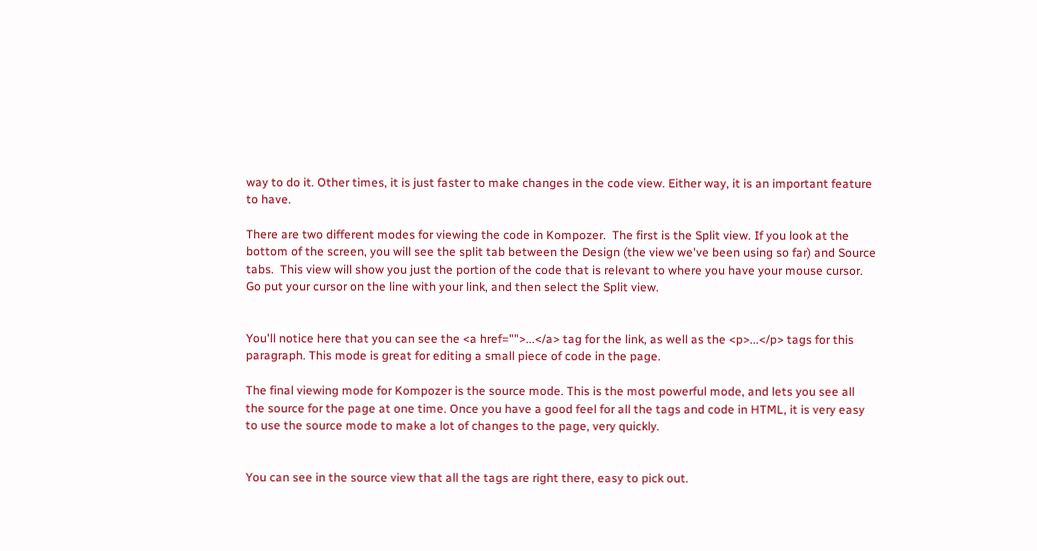way to do it. Other times, it is just faster to make changes in the code view. Either way, it is an important feature to have.

There are two different modes for viewing the code in Kompozer.  The first is the Split view. If you look at the bottom of the screen, you will see the split tab between the Design (the view we've been using so far) and Source tabs.  This view will show you just the portion of the code that is relevant to where you have your mouse cursor. Go put your cursor on the line with your link, and then select the Split view.


You'll notice here that you can see the <a href="">...</a> tag for the link, as well as the <p>...</p> tags for this paragraph. This mode is great for editing a small piece of code in the page.

The final viewing mode for Kompozer is the source mode. This is the most powerful mode, and lets you see all the source for the page at one time. Once you have a good feel for all the tags and code in HTML, it is very easy to use the source mode to make a lot of changes to the page, very quickly.


You can see in the source view that all the tags are right there, easy to pick out.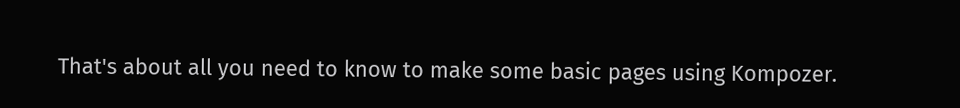That's about all you need to know to make some basic pages using Kompozer.